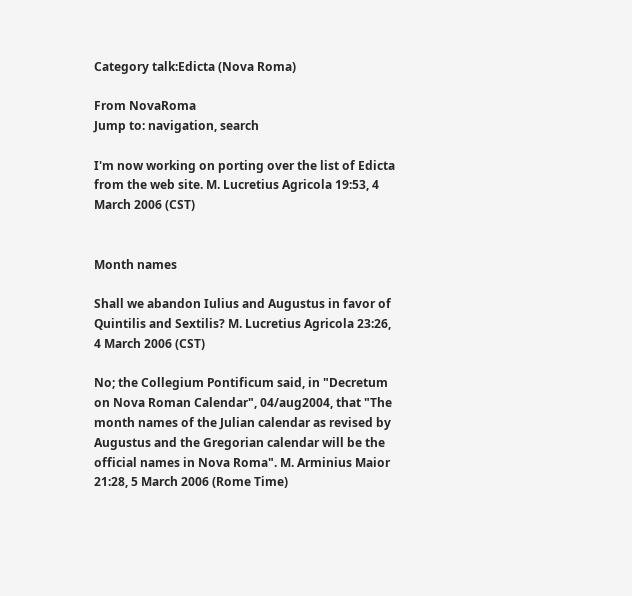Category talk:Edicta (Nova Roma)

From NovaRoma
Jump to: navigation, search

I'm now working on porting over the list of Edicta from the web site. M. Lucretius Agricola 19:53, 4 March 2006 (CST)


Month names

Shall we abandon Iulius and Augustus in favor of Quintilis and Sextilis? M. Lucretius Agricola 23:26, 4 March 2006 (CST)

No; the Collegium Pontificum said, in "Decretum on Nova Roman Calendar", 04/aug2004, that "The month names of the Julian calendar as revised by Augustus and the Gregorian calendar will be the official names in Nova Roma". M. Arminius Maior 21:28, 5 March 2006 (Rome Time)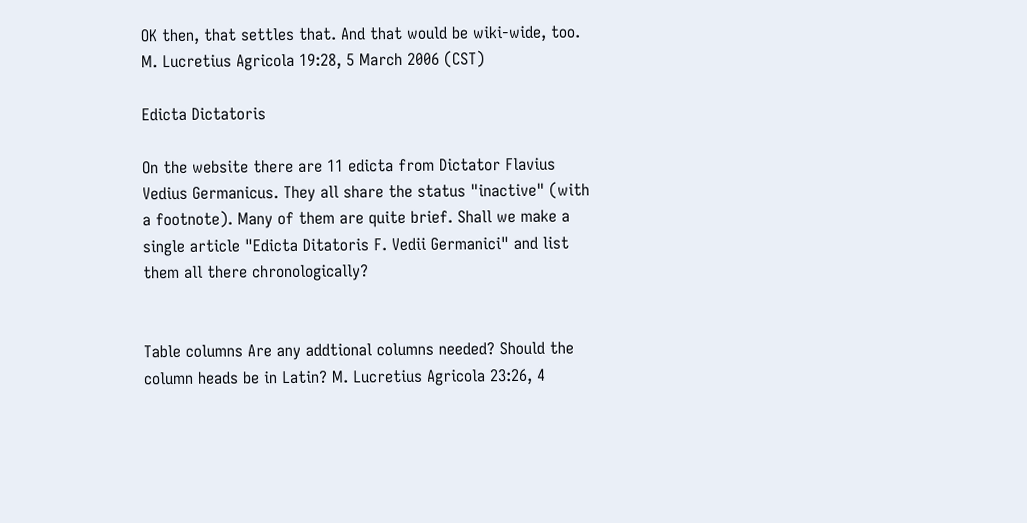OK then, that settles that. And that would be wiki-wide, too. M. Lucretius Agricola 19:28, 5 March 2006 (CST)

Edicta Dictatoris

On the website there are 11 edicta from Dictator Flavius Vedius Germanicus. They all share the status "inactive" (with a footnote). Many of them are quite brief. Shall we make a single article "Edicta Ditatoris F. Vedii Germanici" and list them all there chronologically?


Table columns Are any addtional columns needed? Should the column heads be in Latin? M. Lucretius Agricola 23:26, 4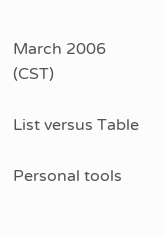March 2006 (CST)

List versus Table

Personal tools